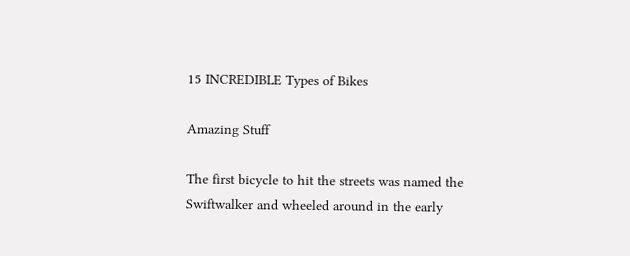15 INCREDIBLE Types of Bikes

Amazing Stuff

The first bicycle to hit the streets was named the Swiftwalker and wheeled around in the early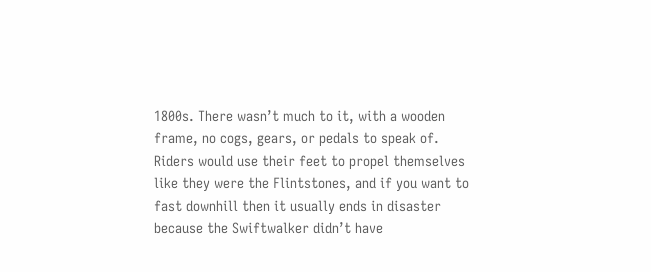1800s. There wasn’t much to it, with a wooden frame, no cogs, gears, or pedals to speak of. Riders would use their feet to propel themselves like they were the Flintstones, and if you want to fast downhill then it usually ends in disaster because the Swiftwalker didn’t have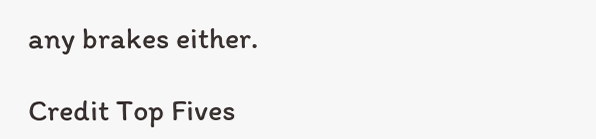any brakes either.

Credit Top Fives